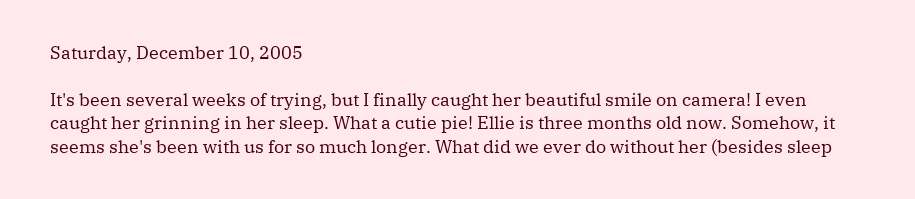Saturday, December 10, 2005

It's been several weeks of trying, but I finally caught her beautiful smile on camera! I even caught her grinning in her sleep. What a cutie pie! Ellie is three months old now. Somehow, it seems she's been with us for so much longer. What did we ever do without her (besides sleep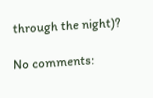through the night)?

No comments: